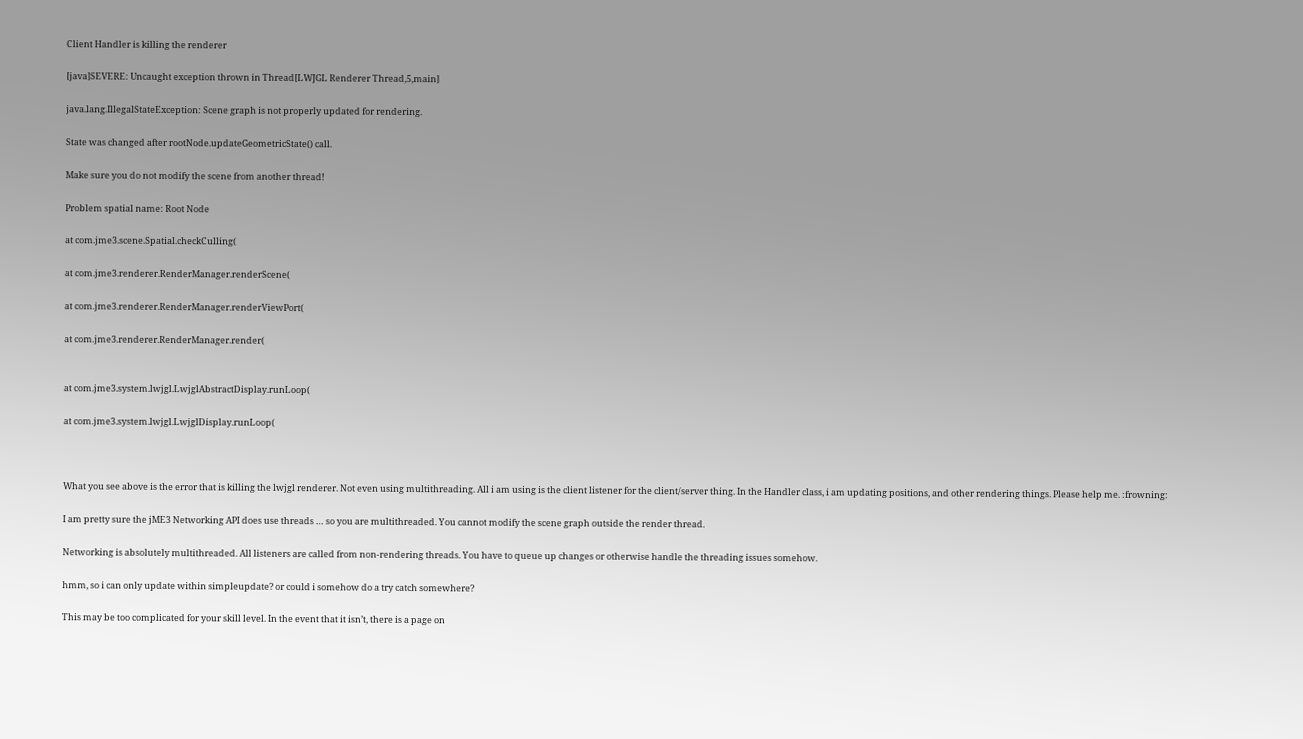Client Handler is killing the renderer

[java]SEVERE: Uncaught exception thrown in Thread[LWJGL Renderer Thread,5,main]

java.lang.IllegalStateException: Scene graph is not properly updated for rendering.

State was changed after rootNode.updateGeometricState() call.

Make sure you do not modify the scene from another thread!

Problem spatial name: Root Node

at com.jme3.scene.Spatial.checkCulling(

at com.jme3.renderer.RenderManager.renderScene(

at com.jme3.renderer.RenderManager.renderViewPort(

at com.jme3.renderer.RenderManager.render(


at com.jme3.system.lwjgl.LwjglAbstractDisplay.runLoop(

at com.jme3.system.lwjgl.LwjglDisplay.runLoop(



What you see above is the error that is killing the lwjgl renderer. Not even using multithreading. All i am using is the client listener for the client/server thing. In the Handler class, i am updating positions, and other rendering things. Please help me. :frowning:

I am pretty sure the jME3 Networking API does use threads … so you are multithreaded. You cannot modify the scene graph outside the render thread.

Networking is absolutely multithreaded. All listeners are called from non-rendering threads. You have to queue up changes or otherwise handle the threading issues somehow.

hmm, so i can only update within simpleupdate? or could i somehow do a try catch somewhere?

This may be too complicated for your skill level. In the event that it isn’t, there is a page on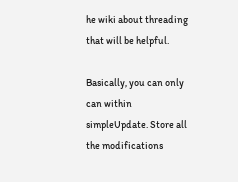he wiki about threading that will be helpful.

Basically, you can only can within simpleUpdate. Store all the modifications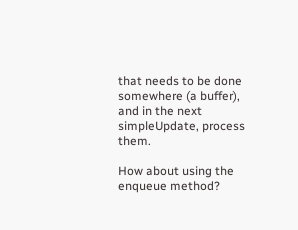that needs to be done somewhere (a buffer), and in the next simpleUpdate, process them.

How about using the enqueue method?